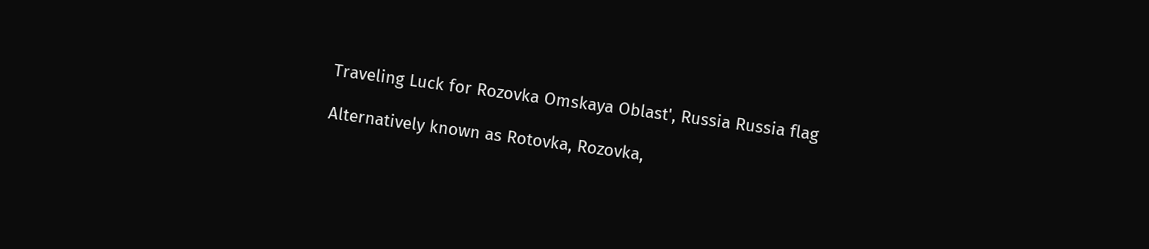Traveling Luck for Rozovka Omskaya Oblast', Russia Russia flag

Alternatively known as Rotovka, Rozovka,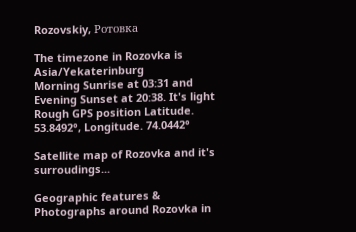Rozovskiy, Ротовка

The timezone in Rozovka is Asia/Yekaterinburg
Morning Sunrise at 03:31 and Evening Sunset at 20:38. It's light
Rough GPS position Latitude. 53.8492°, Longitude. 74.0442°

Satellite map of Rozovka and it's surroudings...

Geographic features & Photographs around Rozovka in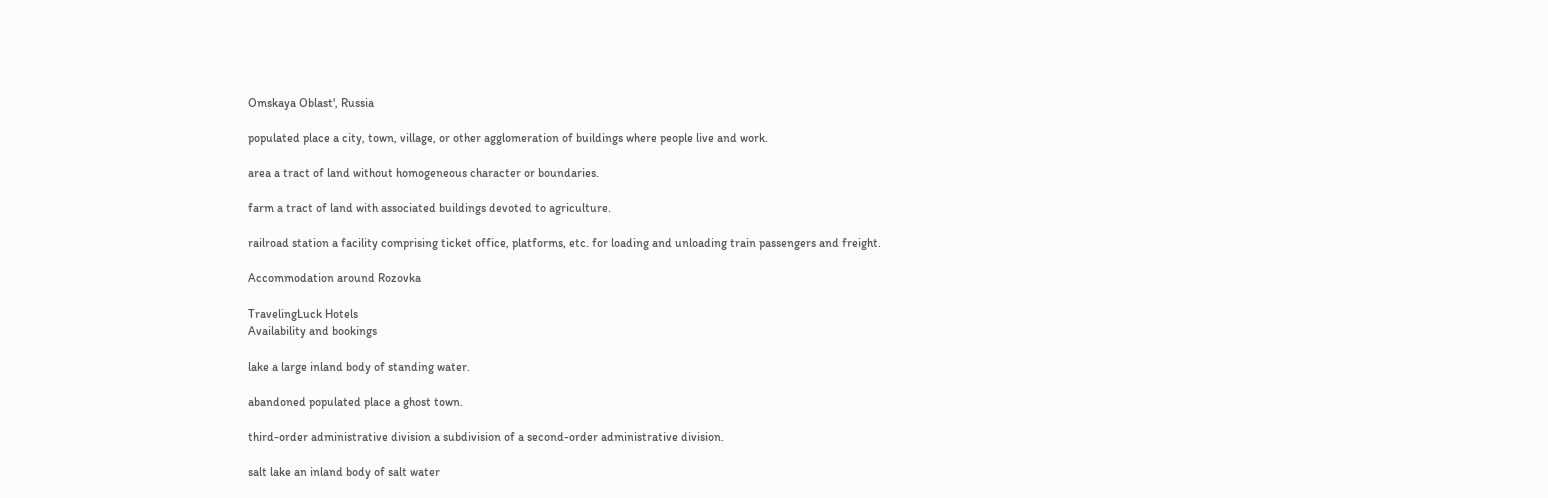Omskaya Oblast', Russia

populated place a city, town, village, or other agglomeration of buildings where people live and work.

area a tract of land without homogeneous character or boundaries.

farm a tract of land with associated buildings devoted to agriculture.

railroad station a facility comprising ticket office, platforms, etc. for loading and unloading train passengers and freight.

Accommodation around Rozovka

TravelingLuck Hotels
Availability and bookings

lake a large inland body of standing water.

abandoned populated place a ghost town.

third-order administrative division a subdivision of a second-order administrative division.

salt lake an inland body of salt water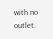with no outlet.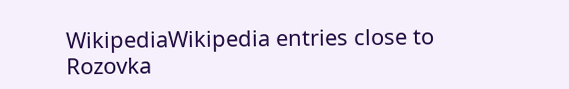WikipediaWikipedia entries close to Rozovka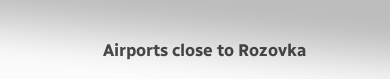Airports close to Rozovka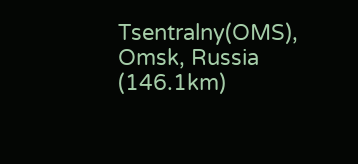Tsentralny(OMS), Omsk, Russia (146.1km)